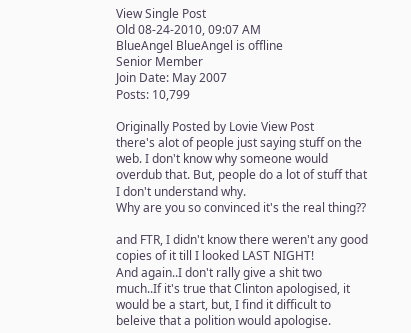View Single Post
Old 08-24-2010, 09:07 AM
BlueAngel BlueAngel is offline
Senior Member
Join Date: May 2007
Posts: 10,799

Originally Posted by Lovie View Post
there's alot of people just saying stuff on the web. I don't know why someone would overdub that. But, people do a lot of stuff that I don't understand why.
Why are you so convinced it's the real thing??

and FTR, I didn't know there weren't any good copies of it till I looked LAST NIGHT!
And again..I don't rally give a shit two much..If it's true that Clinton apologised, it would be a start, but, I find it difficult to beleive that a polition would apologise.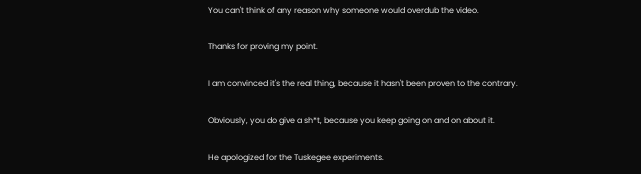You can't think of any reason why someone would overdub the video.

Thanks for proving my point.

I am convinced it's the real thing, because it hasn't been proven to the contrary.

Obviously, you do give a sh*t, because you keep going on and on about it.

He apologized for the Tuskegee experiments.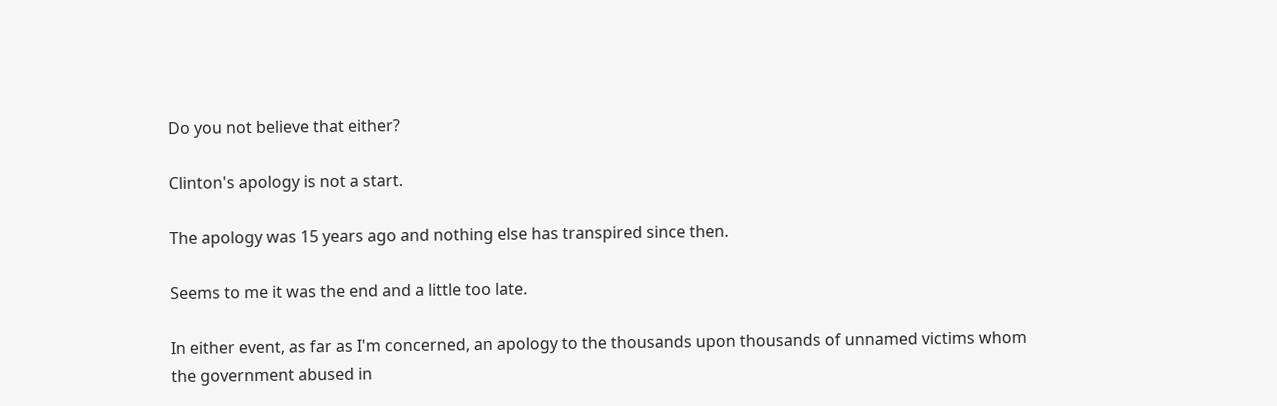Do you not believe that either?

Clinton's apology is not a start.

The apology was 15 years ago and nothing else has transpired since then.

Seems to me it was the end and a little too late.

In either event, as far as I'm concerned, an apology to the thousands upon thousands of unnamed victims whom the government abused in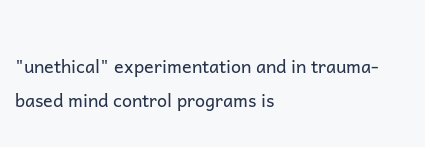"unethical" experimentation and in trauma-based mind control programs is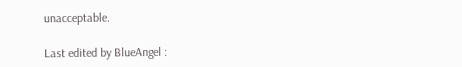unacceptable.

Last edited by BlueAngel :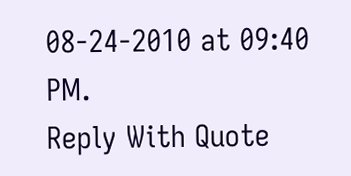08-24-2010 at 09:40 PM.
Reply With Quote